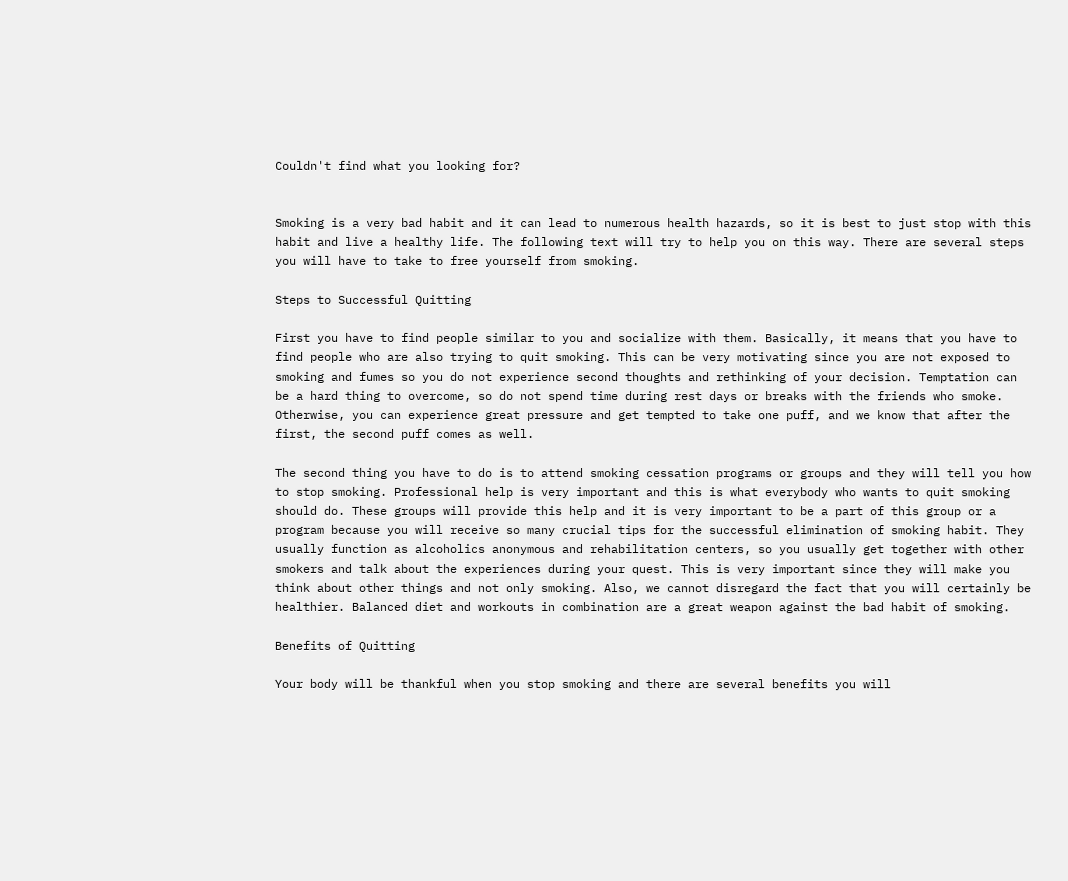Couldn't find what you looking for?


Smoking is a very bad habit and it can lead to numerous health hazards, so it is best to just stop with this habit and live a healthy life. The following text will try to help you on this way. There are several steps you will have to take to free yourself from smoking.

Steps to Successful Quitting

First you have to find people similar to you and socialize with them. Basically, it means that you have to find people who are also trying to quit smoking. This can be very motivating since you are not exposed to smoking and fumes so you do not experience second thoughts and rethinking of your decision. Temptation can be a hard thing to overcome, so do not spend time during rest days or breaks with the friends who smoke. Otherwise, you can experience great pressure and get tempted to take one puff, and we know that after the first, the second puff comes as well.

The second thing you have to do is to attend smoking cessation programs or groups and they will tell you how to stop smoking. Professional help is very important and this is what everybody who wants to quit smoking should do. These groups will provide this help and it is very important to be a part of this group or a program because you will receive so many crucial tips for the successful elimination of smoking habit. They usually function as alcoholics anonymous and rehabilitation centers, so you usually get together with other smokers and talk about the experiences during your quest. This is very important since they will make you think about other things and not only smoking. Also, we cannot disregard the fact that you will certainly be healthier. Balanced diet and workouts in combination are a great weapon against the bad habit of smoking.

Benefits of Quitting

Your body will be thankful when you stop smoking and there are several benefits you will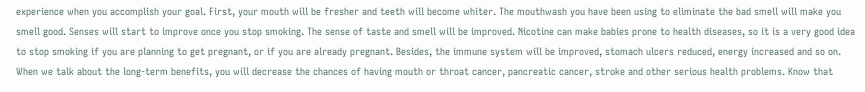experience when you accomplish your goal. First, your mouth will be fresher and teeth will become whiter. The mouthwash you have been using to eliminate the bad smell will make you smell good. Senses will start to improve once you stop smoking. The sense of taste and smell will be improved. Nicotine can make babies prone to health diseases, so it is a very good idea to stop smoking if you are planning to get pregnant, or if you are already pregnant. Besides, the immune system will be improved, stomach ulcers reduced, energy increased and so on. When we talk about the long-term benefits, you will decrease the chances of having mouth or throat cancer, pancreatic cancer, stroke and other serious health problems. Know that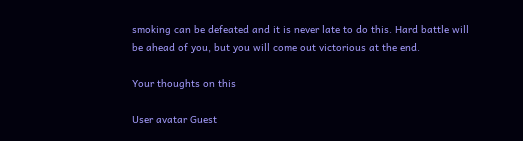smoking can be defeated and it is never late to do this. Hard battle will be ahead of you, but you will come out victorious at the end.

Your thoughts on this

User avatar Guest